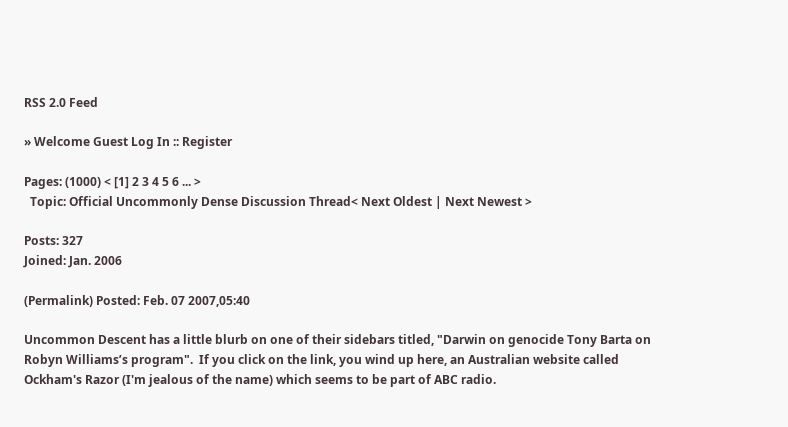RSS 2.0 Feed

» Welcome Guest Log In :: Register

Pages: (1000) < [1] 2 3 4 5 6 ... >
  Topic: Official Uncommonly Dense Discussion Thread< Next Oldest | Next Newest >

Posts: 327
Joined: Jan. 2006

(Permalink) Posted: Feb. 07 2007,05:40

Uncommon Descent has a little blurb on one of their sidebars titled, "Darwin on genocide Tony Barta on Robyn Williams’s program".  If you click on the link, you wind up here, an Australian website called Ockham's Razor (I'm jealous of the name) which seems to be part of ABC radio.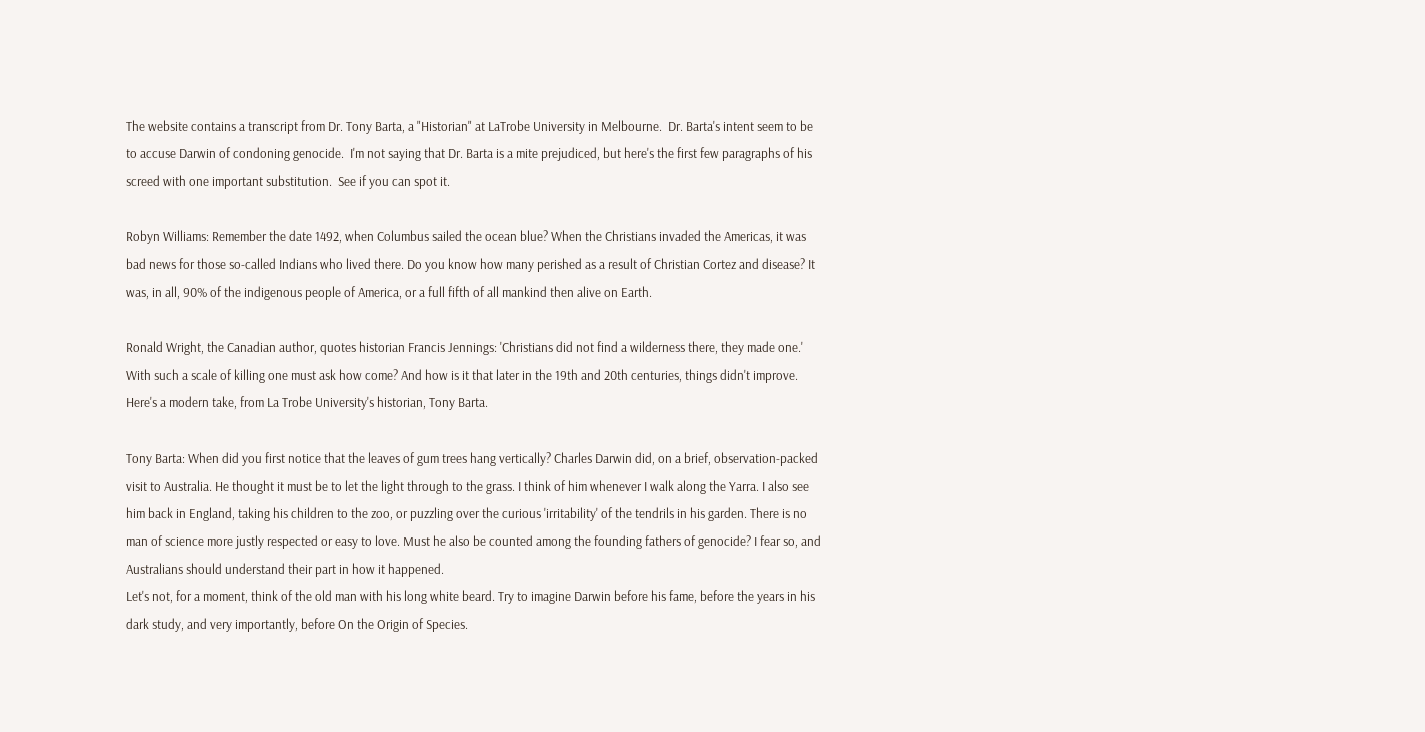The website contains a transcript from Dr. Tony Barta, a "Historian" at LaTrobe University in Melbourne.  Dr. Barta's intent seem to be to accuse Darwin of condoning genocide.  I'm not saying that Dr. Barta is a mite prejudiced, but here's the first few paragraphs of his screed with one important substitution.  See if you can spot it.

Robyn Williams: Remember the date 1492, when Columbus sailed the ocean blue? When the Christians invaded the Americas, it was bad news for those so-called Indians who lived there. Do you know how many perished as a result of Christian Cortez and disease? It was, in all, 90% of the indigenous people of America, or a full fifth of all mankind then alive on Earth.

Ronald Wright, the Canadian author, quotes historian Francis Jennings: 'Christians did not find a wilderness there, they made one.'
With such a scale of killing one must ask how come? And how is it that later in the 19th and 20th centuries, things didn't improve. Here's a modern take, from La Trobe University's historian, Tony Barta.

Tony Barta: When did you first notice that the leaves of gum trees hang vertically? Charles Darwin did, on a brief, observation-packed visit to Australia. He thought it must be to let the light through to the grass. I think of him whenever I walk along the Yarra. I also see him back in England, taking his children to the zoo, or puzzling over the curious 'irritability' of the tendrils in his garden. There is no man of science more justly respected or easy to love. Must he also be counted among the founding fathers of genocide? I fear so, and Australians should understand their part in how it happened.
Let's not, for a moment, think of the old man with his long white beard. Try to imagine Darwin before his fame, before the years in his dark study, and very importantly, before On the Origin of Species.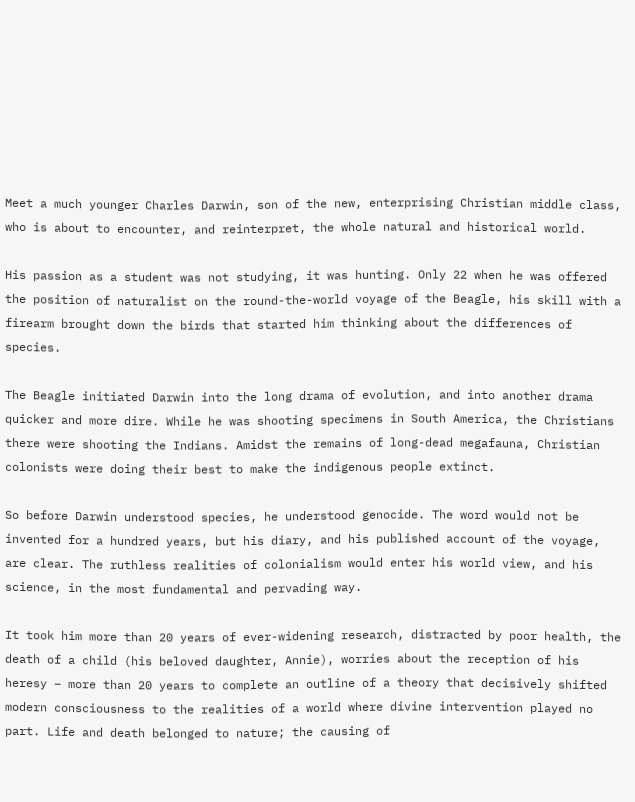Meet a much younger Charles Darwin, son of the new, enterprising Christian middle class, who is about to encounter, and reinterpret, the whole natural and historical world.

His passion as a student was not studying, it was hunting. Only 22 when he was offered the position of naturalist on the round-the-world voyage of the Beagle, his skill with a firearm brought down the birds that started him thinking about the differences of species.

The Beagle initiated Darwin into the long drama of evolution, and into another drama quicker and more dire. While he was shooting specimens in South America, the Christians there were shooting the Indians. Amidst the remains of long-dead megafauna, Christian colonists were doing their best to make the indigenous people extinct.

So before Darwin understood species, he understood genocide. The word would not be invented for a hundred years, but his diary, and his published account of the voyage, are clear. The ruthless realities of colonialism would enter his world view, and his science, in the most fundamental and pervading way.

It took him more than 20 years of ever-widening research, distracted by poor health, the death of a child (his beloved daughter, Annie), worries about the reception of his heresy – more than 20 years to complete an outline of a theory that decisively shifted modern consciousness to the realities of a world where divine intervention played no part. Life and death belonged to nature; the causing of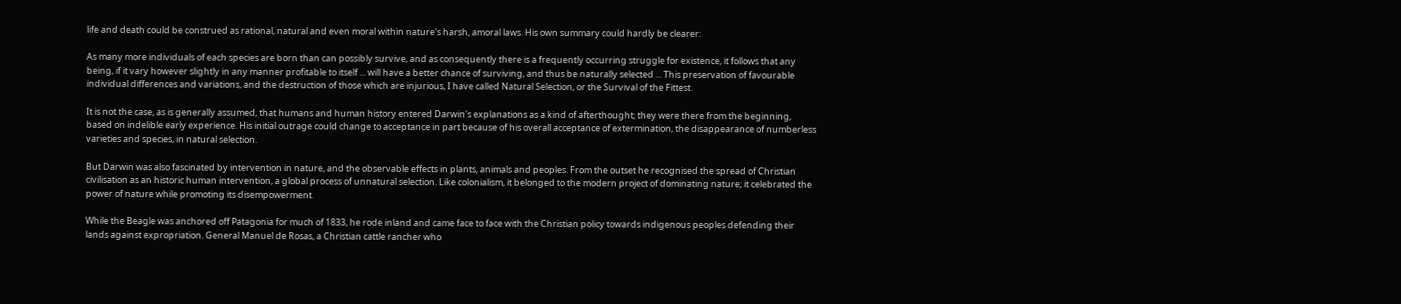life and death could be construed as rational, natural and even moral within nature's harsh, amoral laws. His own summary could hardly be clearer:

As many more individuals of each species are born than can possibly survive, and as consequently there is a frequently occurring struggle for existence, it follows that any being, if it vary however slightly in any manner profitable to itself ... will have a better chance of surviving, and thus be naturally selected ... This preservation of favourable individual differences and variations, and the destruction of those which are injurious, I have called Natural Selection, or the Survival of the Fittest.

It is not the case, as is generally assumed, that humans and human history entered Darwin's explanations as a kind of afterthought; they were there from the beginning, based on indelible early experience. His initial outrage could change to acceptance in part because of his overall acceptance of extermination, the disappearance of numberless varieties and species, in natural selection.

But Darwin was also fascinated by intervention in nature, and the observable effects in plants, animals and peoples. From the outset he recognised the spread of Christian civilisation as an historic human intervention, a global process of unnatural selection. Like colonialism, it belonged to the modern project of dominating nature; it celebrated the power of nature while promoting its disempowerment.

While the Beagle was anchored off Patagonia for much of 1833, he rode inland and came face to face with the Christian policy towards indigenous peoples defending their lands against expropriation. General Manuel de Rosas, a Christian cattle rancher who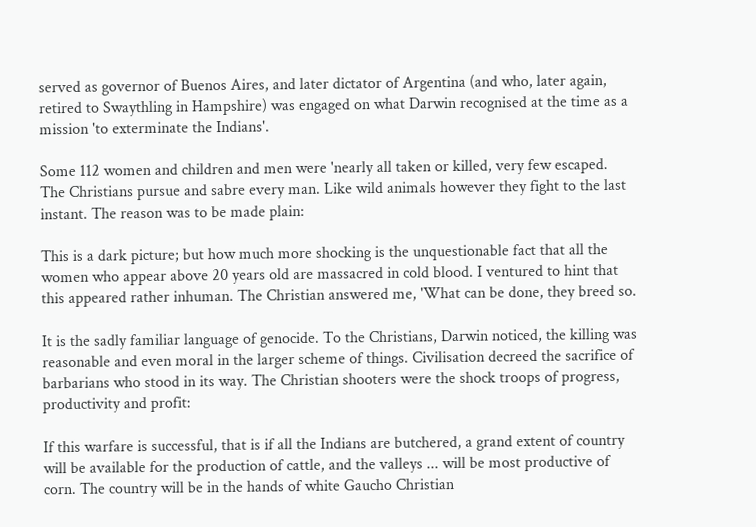served as governor of Buenos Aires, and later dictator of Argentina (and who, later again, retired to Swaythling in Hampshire) was engaged on what Darwin recognised at the time as a mission 'to exterminate the Indians'.

Some 112 women and children and men were 'nearly all taken or killed, very few escaped. The Christians pursue and sabre every man. Like wild animals however they fight to the last instant. The reason was to be made plain:

This is a dark picture; but how much more shocking is the unquestionable fact that all the women who appear above 20 years old are massacred in cold blood. I ventured to hint that this appeared rather inhuman. The Christian answered me, 'What can be done, they breed so.

It is the sadly familiar language of genocide. To the Christians, Darwin noticed, the killing was reasonable and even moral in the larger scheme of things. Civilisation decreed the sacrifice of barbarians who stood in its way. The Christian shooters were the shock troops of progress, productivity and profit:

If this warfare is successful, that is if all the Indians are butchered, a grand extent of country will be available for the production of cattle, and the valleys ... will be most productive of corn. The country will be in the hands of white Gaucho Christian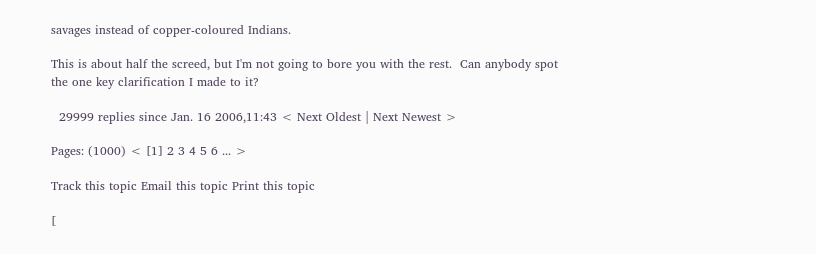savages instead of copper-coloured Indians.

This is about half the screed, but I'm not going to bore you with the rest.  Can anybody spot the one key clarification I made to it?

  29999 replies since Jan. 16 2006,11:43 < Next Oldest | Next Newest >

Pages: (1000) < [1] 2 3 4 5 6 ... >

Track this topic Email this topic Print this topic

[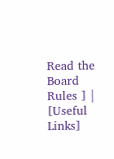Read the Board Rules ] | [Useful Links]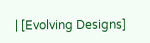| [Evolving Designs]